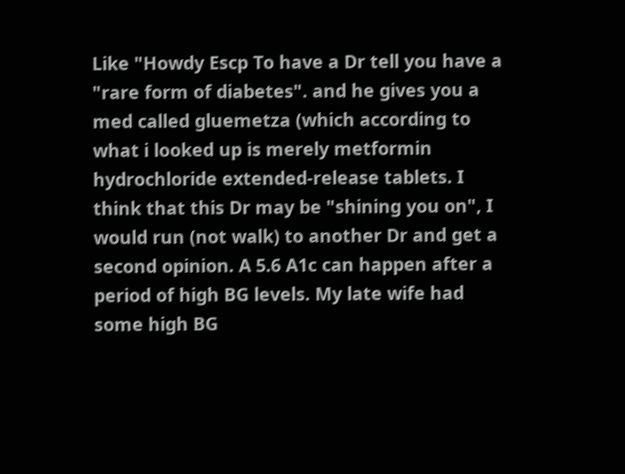Like "Howdy Escp To have a Dr tell you have a "rare form of diabetes". and he gives you a med called gluemetza (which according to what i looked up is merely metformin hydrochloride extended-release tablets. I think that this Dr may be "shining you on", I would run (not walk) to another Dr and get a second opinion. A 5.6 A1c can happen after a period of high BG levels. My late wife had some high BG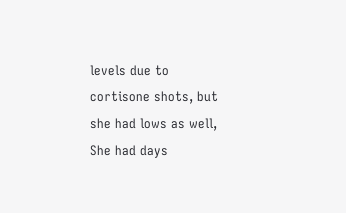levels due to cortisone shots, but she had lows as well, She had days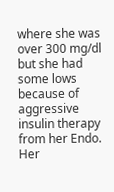where she was over 300 mg/dl but she had some lows because of aggressive insulin therapy from her Endo. Her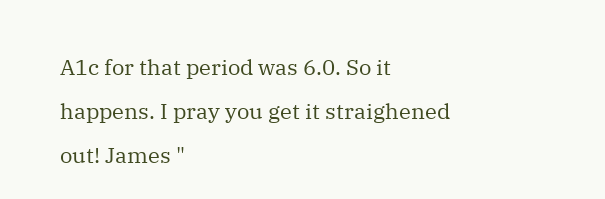A1c for that period was 6.0. So it happens. I pray you get it straighened out! James "